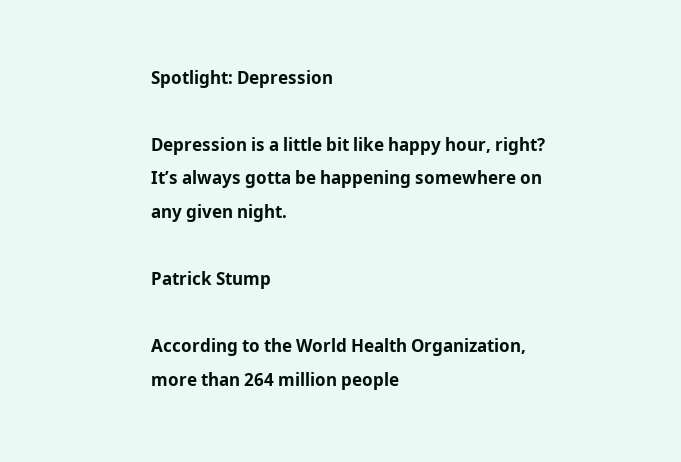Spotlight: Depression

Depression is a little bit like happy hour, right? It’s always gotta be happening somewhere on any given night.

Patrick Stump

According to the World Health Organization, more than 264 million people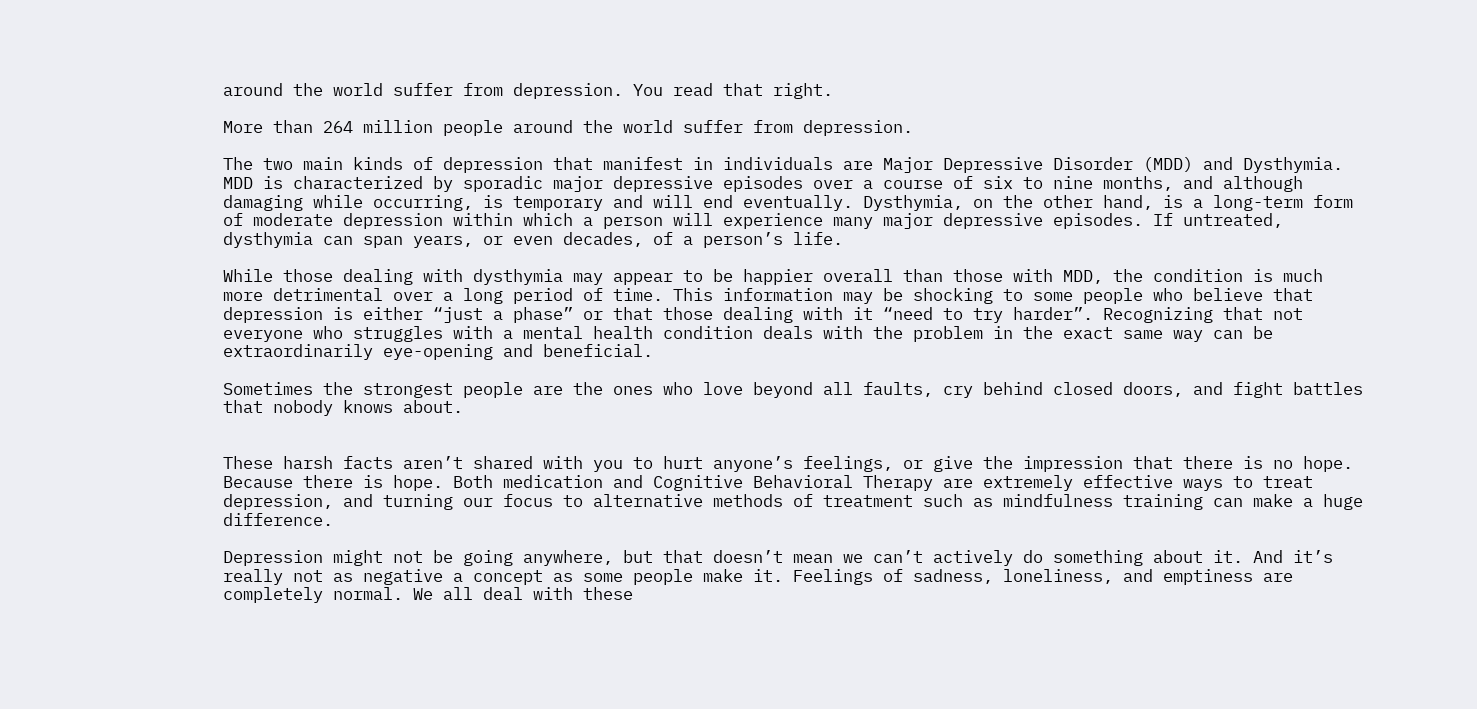around the world suffer from depression. You read that right.

More than 264 million people around the world suffer from depression.

The two main kinds of depression that manifest in individuals are Major Depressive Disorder (MDD) and Dysthymia. MDD is characterized by sporadic major depressive episodes over a course of six to nine months, and although damaging while occurring, is temporary and will end eventually. Dysthymia, on the other hand, is a long-term form of moderate depression within which a person will experience many major depressive episodes. If untreated, dysthymia can span years, or even decades, of a person’s life.

While those dealing with dysthymia may appear to be happier overall than those with MDD, the condition is much more detrimental over a long period of time. This information may be shocking to some people who believe that depression is either “just a phase” or that those dealing with it “need to try harder”. Recognizing that not everyone who struggles with a mental health condition deals with the problem in the exact same way can be extraordinarily eye-opening and beneficial.

Sometimes the strongest people are the ones who love beyond all faults, cry behind closed doors, and fight battles that nobody knows about.


These harsh facts aren’t shared with you to hurt anyone’s feelings, or give the impression that there is no hope. Because there is hope. Both medication and Cognitive Behavioral Therapy are extremely effective ways to treat depression, and turning our focus to alternative methods of treatment such as mindfulness training can make a huge difference.

Depression might not be going anywhere, but that doesn’t mean we can’t actively do something about it. And it’s really not as negative a concept as some people make it. Feelings of sadness, loneliness, and emptiness are completely normal. We all deal with these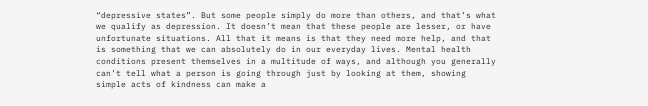“depressive states”. But some people simply do more than others, and that’s what we qualify as depression. It doesn’t mean that these people are lesser, or have unfortunate situations. All that it means is that they need more help, and that is something that we can absolutely do in our everyday lives. Mental health conditions present themselves in a multitude of ways, and although you generally can’t tell what a person is going through just by looking at them, showing simple acts of kindness can make a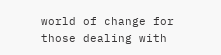world of change for those dealing with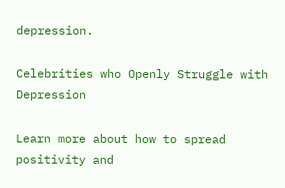depression.

Celebrities who Openly Struggle with Depression

Learn more about how to spread positivity and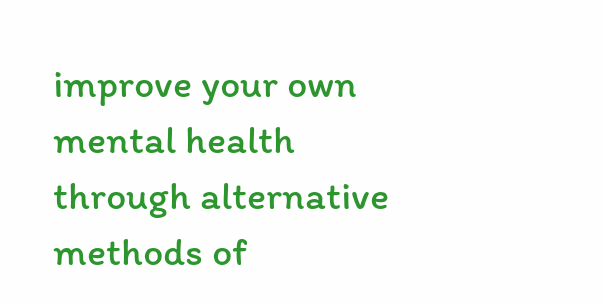improve your own mental health through alternative methods of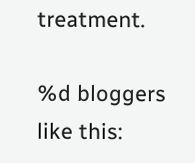treatment.

%d bloggers like this: